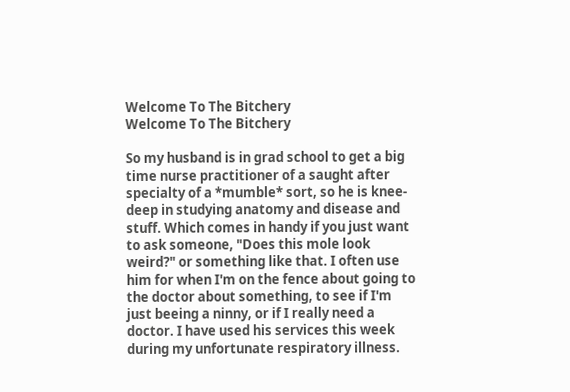Welcome To The Bitchery
Welcome To The Bitchery

So my husband is in grad school to get a big time nurse practitioner of a saught after specialty of a *mumble* sort, so he is knee-deep in studying anatomy and disease and stuff. Which comes in handy if you just want to ask someone, "Does this mole look weird?" or something like that. I often use him for when I'm on the fence about going to the doctor about something, to see if I'm just beeing a ninny, or if I really need a doctor. I have used his services this week during my unfortunate respiratory illness.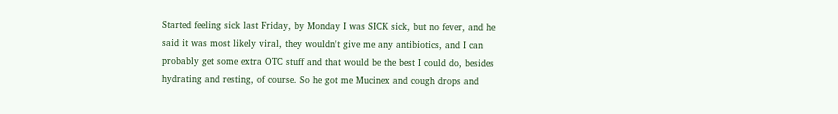Started feeling sick last Friday, by Monday I was SICK sick, but no fever, and he said it was most likely viral, they wouldn't give me any antibiotics, and I can probably get some extra OTC stuff and that would be the best I could do, besides hydrating and resting, of course. So he got me Mucinex and cough drops and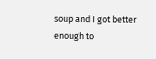soup and I got better enough to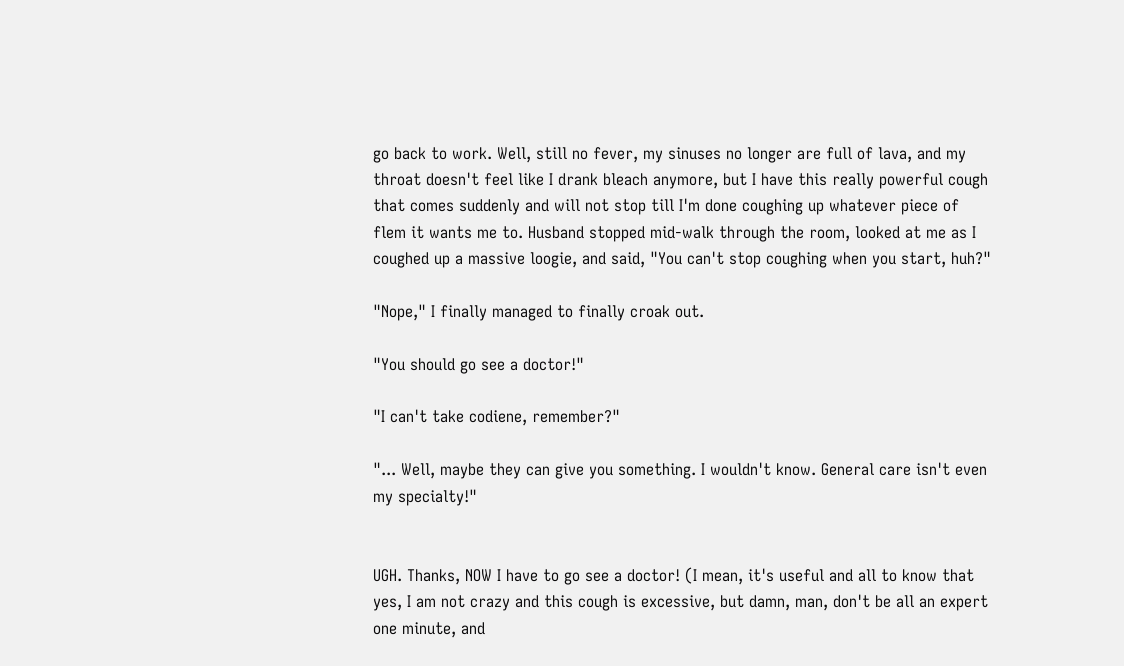go back to work. Well, still no fever, my sinuses no longer are full of lava, and my throat doesn't feel like I drank bleach anymore, but I have this really powerful cough that comes suddenly and will not stop till I'm done coughing up whatever piece of flem it wants me to. Husband stopped mid-walk through the room, looked at me as I coughed up a massive loogie, and said, "You can't stop coughing when you start, huh?"

"Nope," I finally managed to finally croak out.

"You should go see a doctor!"

"I can't take codiene, remember?"

"... Well, maybe they can give you something. I wouldn't know. General care isn't even my specialty!"


UGH. Thanks, NOW I have to go see a doctor! (I mean, it's useful and all to know that yes, I am not crazy and this cough is excessive, but damn, man, don't be all an expert one minute, and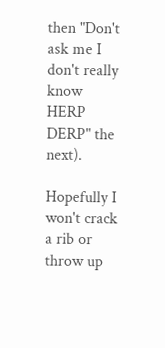then "Don't ask me I don't really know HERP DERP" the next).

Hopefully I won't crack a rib or throw up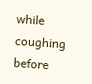while coughing before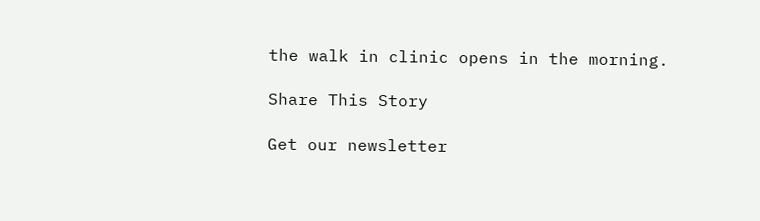the walk in clinic opens in the morning.

Share This Story

Get our newsletter